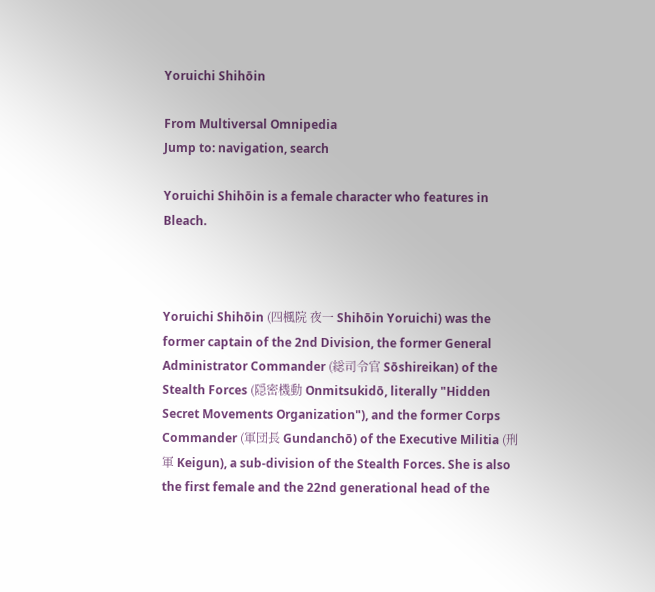Yoruichi Shihōin

From Multiversal Omnipedia
Jump to: navigation, search

Yoruichi Shihōin is a female character who features in Bleach.



Yoruichi Shihōin (四楓院 夜一 Shihōin Yoruichi) was the former captain of the 2nd Division, the former General Administrator Commander (総司令官 Sōshireikan) of the Stealth Forces (隠密機動 Onmitsukidō, literally "Hidden Secret Movements Organization"), and the former Corps Commander (軍団長 Gundanchō) of the Executive Militia (刑軍 Keigun), a sub-division of the Stealth Forces. She is also the first female and the 22nd generational head of the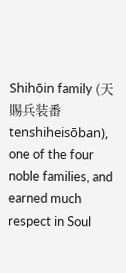Shihōin family (天賜兵装番 tenshiheisōban), one of the four noble families, and earned much respect in Soul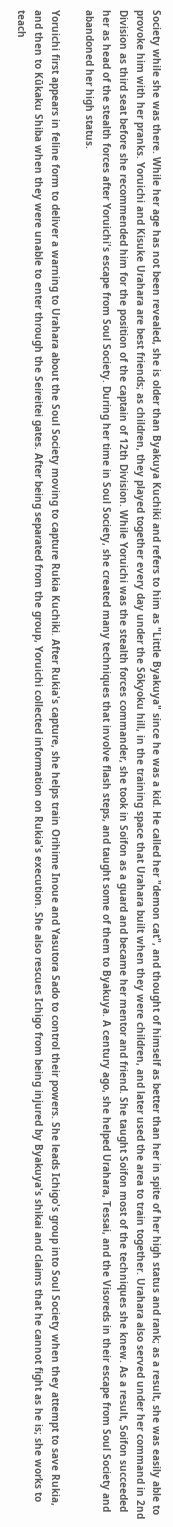Society while she was there. While her age has not been revealed, she is older than Byakuya Kuchiki and refers to him as "Little Byakuya" since he was a kid. He called her "demon cat", and thought of himself as better than her in spite of her high status and rank; as a result, she was easily able to provoke him with her pranks. Yoruichi and Kisuke Urahara are best friends; as children, they played together every day under the Sōkyoku hill, in the training space that Urahara built when they were children, and later used the area to train together. Urahara also served under her command in 2nd Division as third seat before she recommended him for the position of the captain of 12th Division. While Yoruichi was the stealth forces commander, she took in Soifon as a guard and became her mentor and friend. She taught Soifon most of the techniques she knew. As a result, Soifon succeeded her as head of the stealth forces after Yoruichi's escape from Soul Society. During her time in Soul Society, she created many techniques that involve flash steps, and taught some of them to Byakuya. A century ago, she helped Urahara, Tessai, and the Visoreds in their escape from Soul Society and abandoned her high status.

Yoruichi first appears in feline form to deliver a warning to Urahara about the Soul Society moving to capture Rukia Kuchiki. After Rukia's capture, she helps train Orihime Inoue and Yasutora Sado to control their powers. She leads Ichigo's group into Soul Society when they attempt to save Rukia, and then to Kūkaku Shiba when they were unable to enter through the Seireitei gates. After being separated from the group, Yoruichi collected information on Rukia's execution. She also rescues Ichigo from being injured by Byakuya's shikai and claims that he cannot fight as he is; she works to teach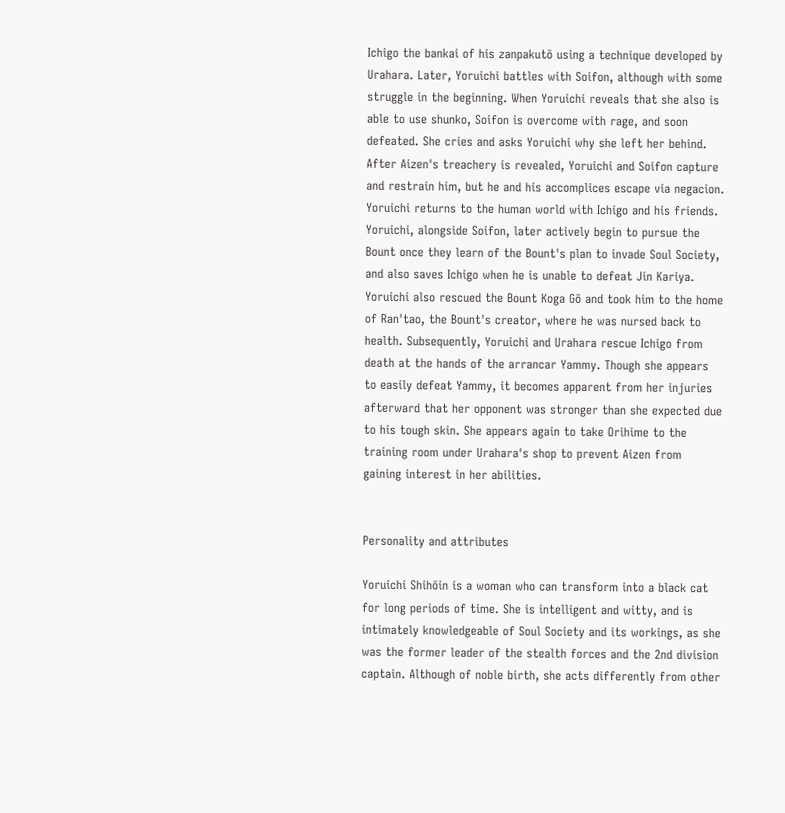Ichigo the bankai of his zanpakutō using a technique developed by Urahara. Later, Yoruichi battles with Soifon, although with some struggle in the beginning. When Yoruichi reveals that she also is able to use shunko, Soifon is overcome with rage, and soon defeated. She cries and asks Yoruichi why she left her behind. After Aizen's treachery is revealed, Yoruichi and Soifon capture and restrain him, but he and his accomplices escape via negacion. Yoruichi returns to the human world with Ichigo and his friends. Yoruichi, alongside Soifon, later actively begin to pursue the Bount once they learn of the Bount's plan to invade Soul Society, and also saves Ichigo when he is unable to defeat Jin Kariya. Yoruichi also rescued the Bount Koga Gō and took him to the home of Ran'tao, the Bount's creator, where he was nursed back to health. Subsequently, Yoruichi and Urahara rescue Ichigo from death at the hands of the arrancar Yammy. Though she appears to easily defeat Yammy, it becomes apparent from her injuries afterward that her opponent was stronger than she expected due to his tough skin. She appears again to take Orihime to the training room under Urahara's shop to prevent Aizen from gaining interest in her abilities.


Personality and attributes

Yoruichi Shihōin is a woman who can transform into a black cat for long periods of time. She is intelligent and witty, and is intimately knowledgeable of Soul Society and its workings, as she was the former leader of the stealth forces and the 2nd division captain. Although of noble birth, she acts differently from other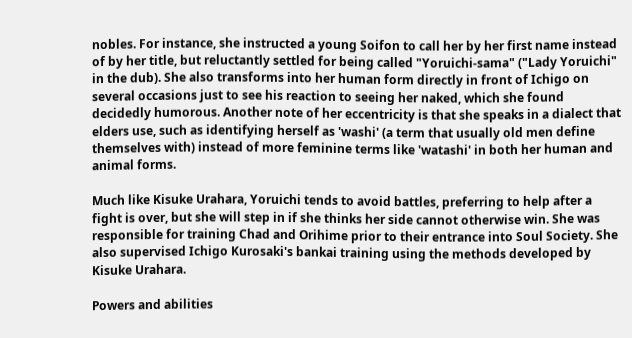nobles. For instance, she instructed a young Soifon to call her by her first name instead of by her title, but reluctantly settled for being called "Yoruichi-sama" ("Lady Yoruichi" in the dub). She also transforms into her human form directly in front of Ichigo on several occasions just to see his reaction to seeing her naked, which she found decidedly humorous. Another note of her eccentricity is that she speaks in a dialect that elders use, such as identifying herself as 'washi' (a term that usually old men define themselves with) instead of more feminine terms like 'watashi' in both her human and animal forms.

Much like Kisuke Urahara, Yoruichi tends to avoid battles, preferring to help after a fight is over, but she will step in if she thinks her side cannot otherwise win. She was responsible for training Chad and Orihime prior to their entrance into Soul Society. She also supervised Ichigo Kurosaki's bankai training using the methods developed by Kisuke Urahara.

Powers and abilities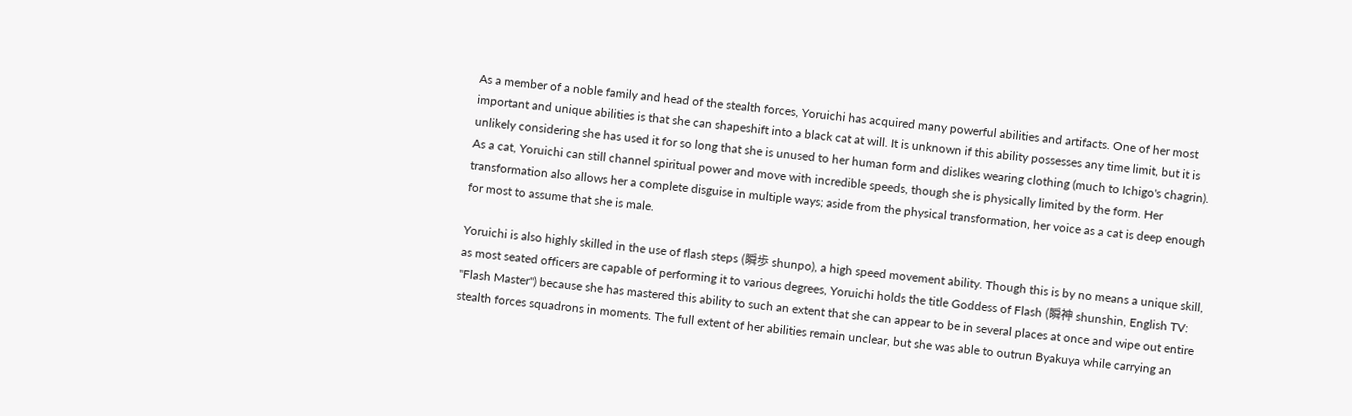As a member of a noble family and head of the stealth forces, Yoruichi has acquired many powerful abilities and artifacts. One of her most important and unique abilities is that she can shapeshift into a black cat at will. It is unknown if this ability possesses any time limit, but it is unlikely considering she has used it for so long that she is unused to her human form and dislikes wearing clothing (much to Ichigo's chagrin). As a cat, Yoruichi can still channel spiritual power and move with incredible speeds, though she is physically limited by the form. Her transformation also allows her a complete disguise in multiple ways; aside from the physical transformation, her voice as a cat is deep enough for most to assume that she is male.

Yoruichi is also highly skilled in the use of flash steps (瞬歩 shunpo), a high speed movement ability. Though this is by no means a unique skill, as most seated officers are capable of performing it to various degrees, Yoruichi holds the title Goddess of Flash (瞬神 shunshin, English TV: "Flash Master") because she has mastered this ability to such an extent that she can appear to be in several places at once and wipe out entire stealth forces squadrons in moments. The full extent of her abilities remain unclear, but she was able to outrun Byakuya while carrying an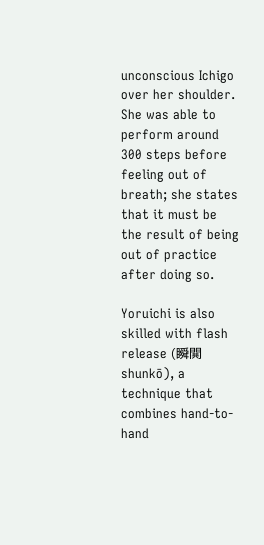unconscious Ichigo over her shoulder. She was able to perform around 300 steps before feeling out of breath; she states that it must be the result of being out of practice after doing so.

Yoruichi is also skilled with flash release (瞬閧 shunkō), a technique that combines hand-to-hand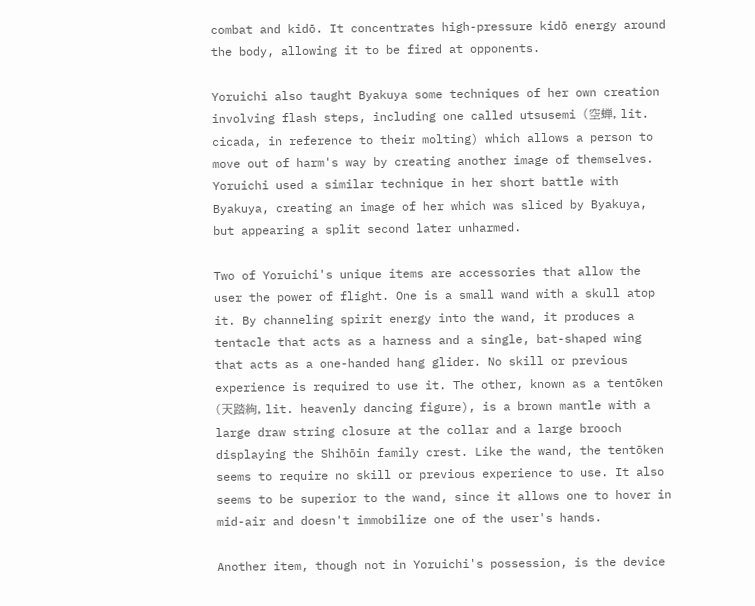combat and kidō. It concentrates high-pressure kidō energy around the body, allowing it to be fired at opponents.

Yoruichi also taught Byakuya some techniques of her own creation involving flash steps, including one called utsusemi (空蝉, lit. cicada, in reference to their molting) which allows a person to move out of harm's way by creating another image of themselves. Yoruichi used a similar technique in her short battle with Byakuya, creating an image of her which was sliced by Byakuya, but appearing a split second later unharmed.

Two of Yoruichi's unique items are accessories that allow the user the power of flight. One is a small wand with a skull atop it. By channeling spirit energy into the wand, it produces a tentacle that acts as a harness and a single, bat-shaped wing that acts as a one-handed hang glider. No skill or previous experience is required to use it. The other, known as a tentōken (天踏絢, lit. heavenly dancing figure), is a brown mantle with a large draw string closure at the collar and a large brooch displaying the Shihōin family crest. Like the wand, the tentōken seems to require no skill or previous experience to use. It also seems to be superior to the wand, since it allows one to hover in mid-air and doesn't immobilize one of the user's hands.

Another item, though not in Yoruichi's possession, is the device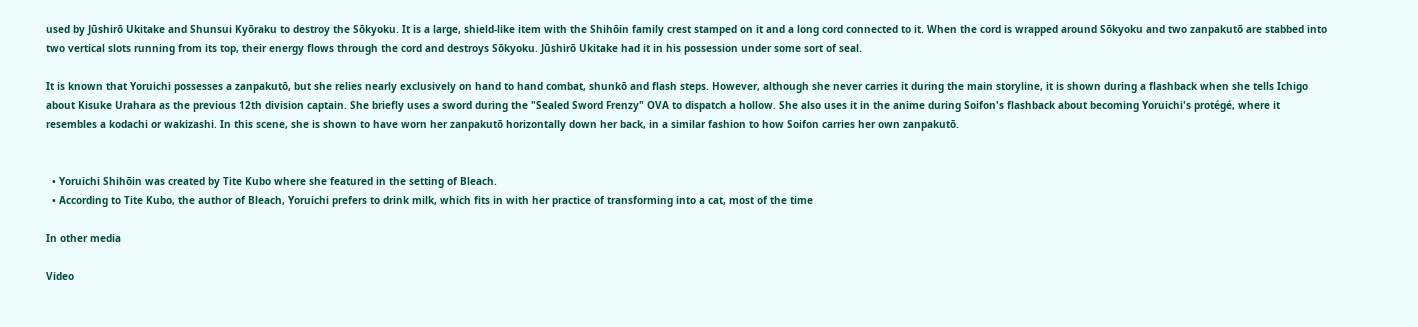used by Jūshirō Ukitake and Shunsui Kyōraku to destroy the Sōkyoku. It is a large, shield-like item with the Shihōin family crest stamped on it and a long cord connected to it. When the cord is wrapped around Sōkyoku and two zanpakutō are stabbed into two vertical slots running from its top, their energy flows through the cord and destroys Sōkyoku. Jūshirō Ukitake had it in his possession under some sort of seal.

It is known that Yoruichi possesses a zanpakutō, but she relies nearly exclusively on hand to hand combat, shunkō and flash steps. However, although she never carries it during the main storyline, it is shown during a flashback when she tells Ichigo about Kisuke Urahara as the previous 12th division captain. She briefly uses a sword during the "Sealed Sword Frenzy" OVA to dispatch a hollow. She also uses it in the anime during Soifon's flashback about becoming Yoruichi's protégé, where it resembles a kodachi or wakizashi. In this scene, she is shown to have worn her zanpakutō horizontally down her back, in a similar fashion to how Soifon carries her own zanpakutō.


  • Yoruichi Shihōin was created by Tite Kubo where she featured in the setting of Bleach.
  • According to Tite Kubo, the author of Bleach, Yoruichi prefers to drink milk, which fits in with her practice of transforming into a cat, most of the time

In other media

Video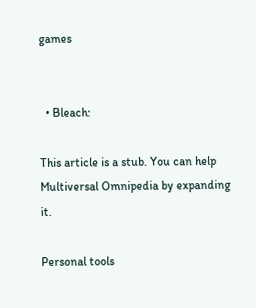games


  • Bleach:

This article is a stub. You can help Multiversal Omnipedia by expanding it.

Personal tools